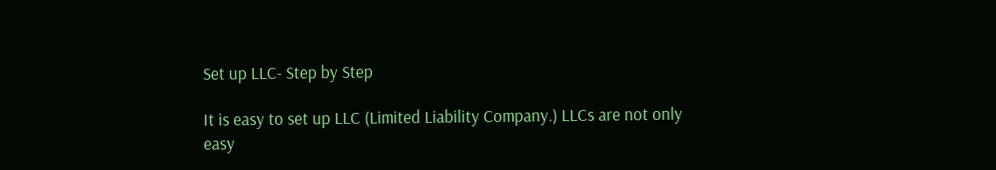Set up LLC- Step by Step

It is easy to set up LLC (Limited Liability Company.) LLCs are not only easy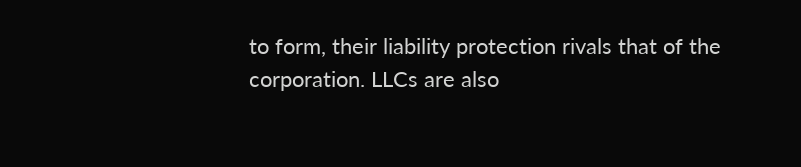to form, their liability protection rivals that of the corporation. LLCs are also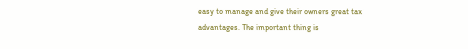easy to manage and give their owners great tax advantages. The important thing is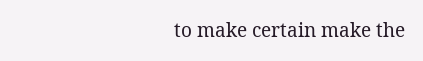to make certain make the